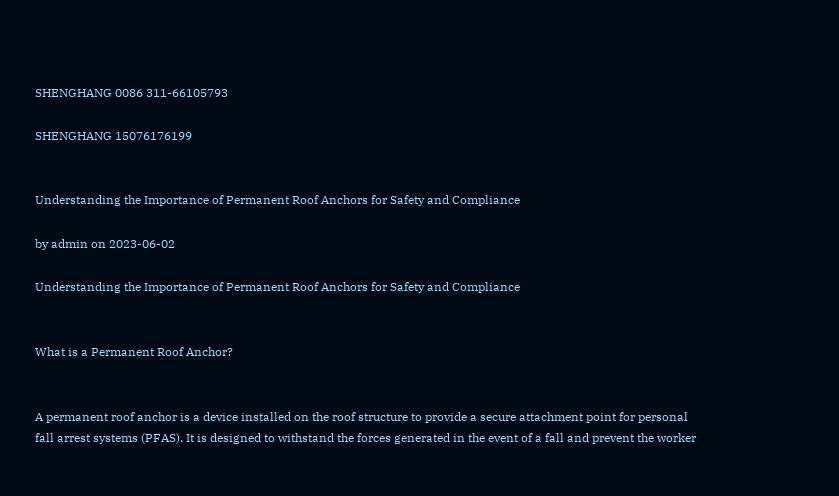SHENGHANG 0086 311-66105793

SHENGHANG 15076176199


Understanding the Importance of Permanent Roof Anchors for Safety and Compliance

by admin on 2023-06-02

Understanding the Importance of Permanent Roof Anchors for Safety and Compliance


What is a Permanent Roof Anchor?


A permanent roof anchor is a device installed on the roof structure to provide a secure attachment point for personal fall arrest systems (PFAS). It is designed to withstand the forces generated in the event of a fall and prevent the worker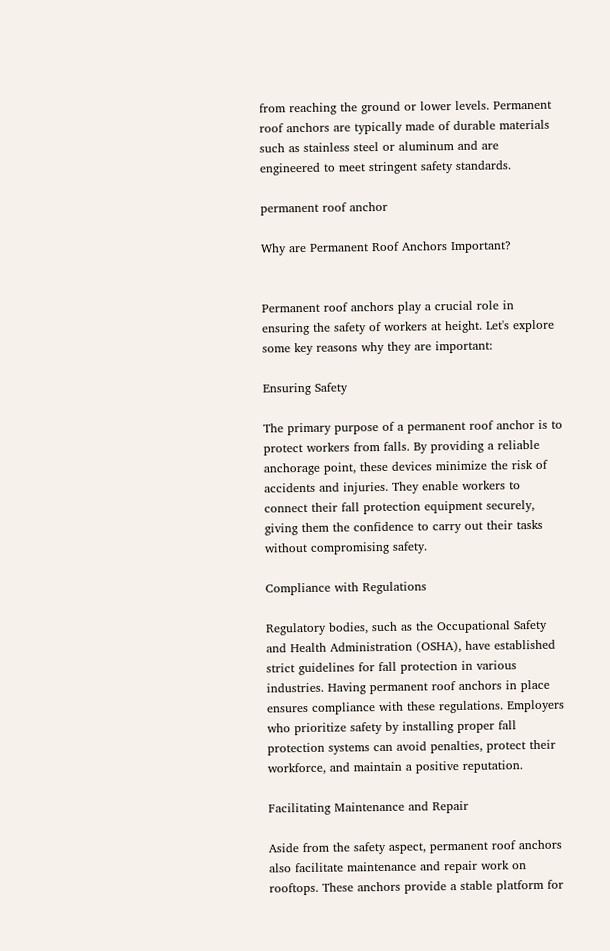from reaching the ground or lower levels. Permanent roof anchors are typically made of durable materials such as stainless steel or aluminum and are engineered to meet stringent safety standards.

permanent roof anchor

Why are Permanent Roof Anchors Important?


Permanent roof anchors play a crucial role in ensuring the safety of workers at height. Let's explore some key reasons why they are important:

Ensuring Safety

The primary purpose of a permanent roof anchor is to protect workers from falls. By providing a reliable anchorage point, these devices minimize the risk of accidents and injuries. They enable workers to connect their fall protection equipment securely, giving them the confidence to carry out their tasks without compromising safety.

Compliance with Regulations

Regulatory bodies, such as the Occupational Safety and Health Administration (OSHA), have established strict guidelines for fall protection in various industries. Having permanent roof anchors in place ensures compliance with these regulations. Employers who prioritize safety by installing proper fall protection systems can avoid penalties, protect their workforce, and maintain a positive reputation.

Facilitating Maintenance and Repair

Aside from the safety aspect, permanent roof anchors also facilitate maintenance and repair work on rooftops. These anchors provide a stable platform for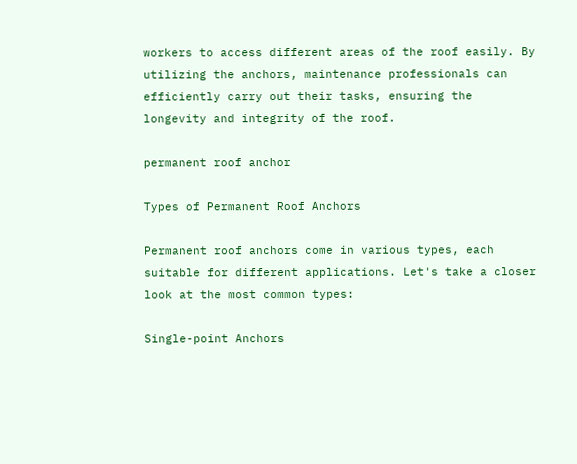workers to access different areas of the roof easily. By utilizing the anchors, maintenance professionals can efficiently carry out their tasks, ensuring the longevity and integrity of the roof.

permanent roof anchor

Types of Permanent Roof Anchors

Permanent roof anchors come in various types, each suitable for different applications. Let's take a closer look at the most common types:

Single-point Anchors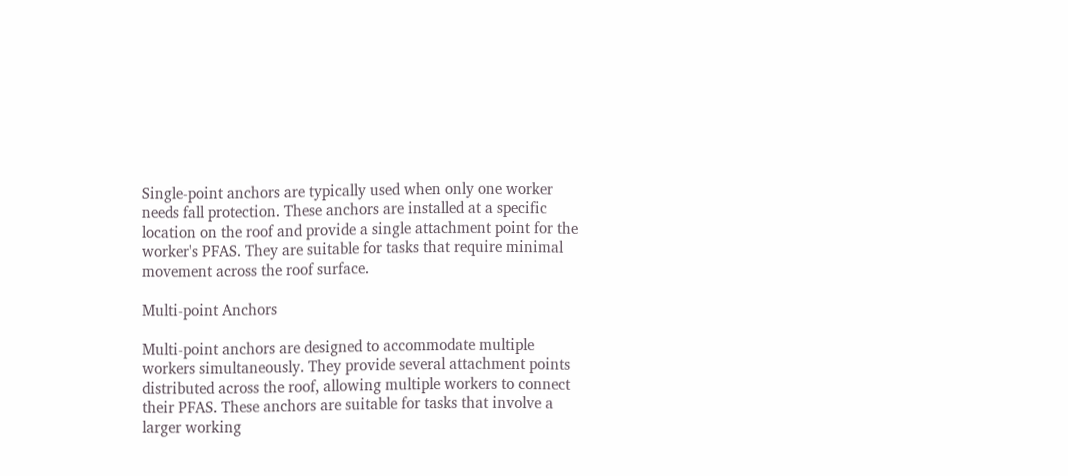Single-point anchors are typically used when only one worker needs fall protection. These anchors are installed at a specific location on the roof and provide a single attachment point for the worker's PFAS. They are suitable for tasks that require minimal movement across the roof surface.

Multi-point Anchors

Multi-point anchors are designed to accommodate multiple workers simultaneously. They provide several attachment points distributed across the roof, allowing multiple workers to connect their PFAS. These anchors are suitable for tasks that involve a larger working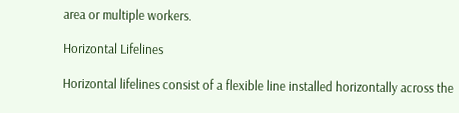area or multiple workers.

Horizontal Lifelines

Horizontal lifelines consist of a flexible line installed horizontally across the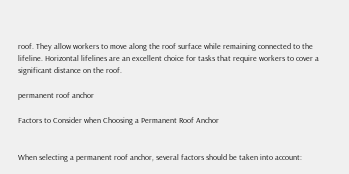roof. They allow workers to move along the roof surface while remaining connected to the lifeline. Horizontal lifelines are an excellent choice for tasks that require workers to cover a significant distance on the roof.

permanent roof anchor

Factors to Consider when Choosing a Permanent Roof Anchor


When selecting a permanent roof anchor, several factors should be taken into account: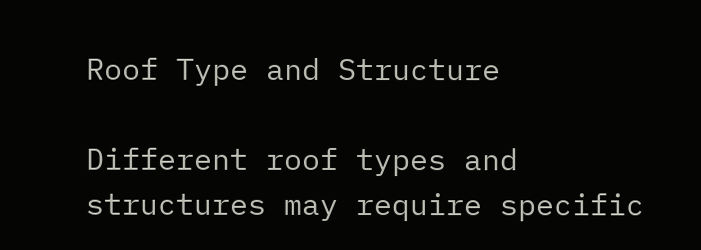Roof Type and Structure

Different roof types and structures may require specific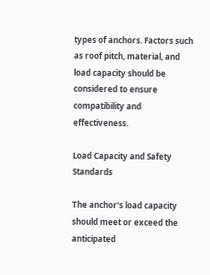types of anchors. Factors such as roof pitch, material, and load capacity should be considered to ensure compatibility and effectiveness.

Load Capacity and Safety Standards

The anchor's load capacity should meet or exceed the anticipated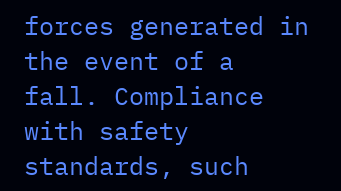forces generated in the event of a fall. Compliance with safety standards, such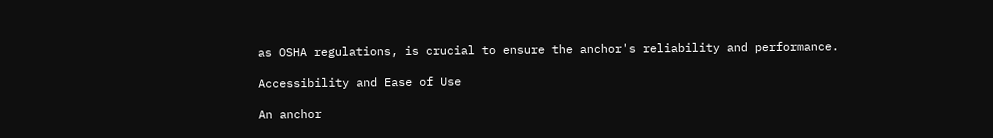as OSHA regulations, is crucial to ensure the anchor's reliability and performance.

Accessibility and Ease of Use

An anchor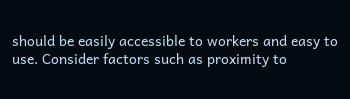should be easily accessible to workers and easy to use. Consider factors such as proximity to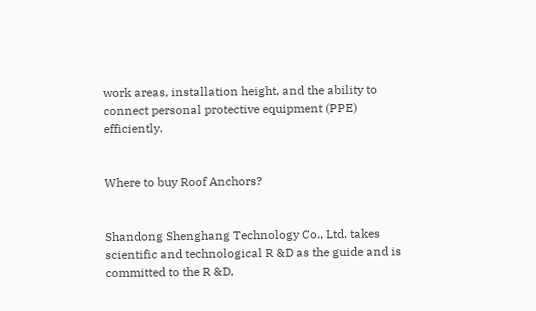work areas, installation height, and the ability to connect personal protective equipment (PPE) efficiently.


Where to buy Roof Anchors?


Shandong Shenghang Technology Co., Ltd. takes scientific and technological R &D as the guide and is committed to the R &D,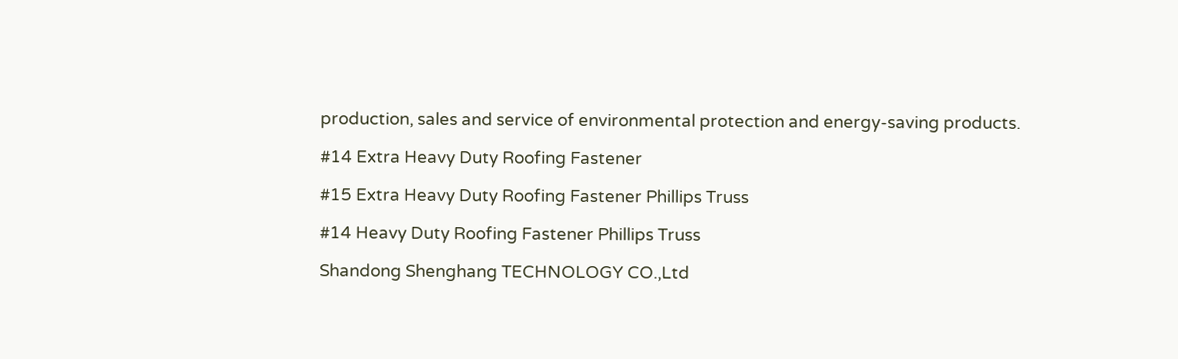production, sales and service of environmental protection and energy-saving products.

#14 Extra Heavy Duty Roofing Fastener

#15 Extra Heavy Duty Roofing Fastener Phillips Truss

#14 Heavy Duty Roofing Fastener Phillips Truss

Shandong Shenghang TECHNOLOGY CO.,Ltd